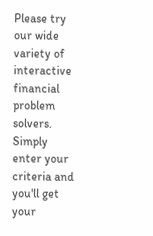Please try our wide variety of interactive financial problem solvers. Simply enter your criteria and you'll get your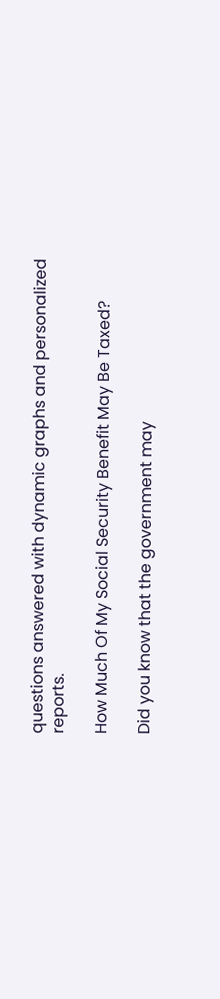questions answered with dynamic graphs and personalized reports.

How Much Of My Social Security Benefit May Be Taxed?

Did you know that the government may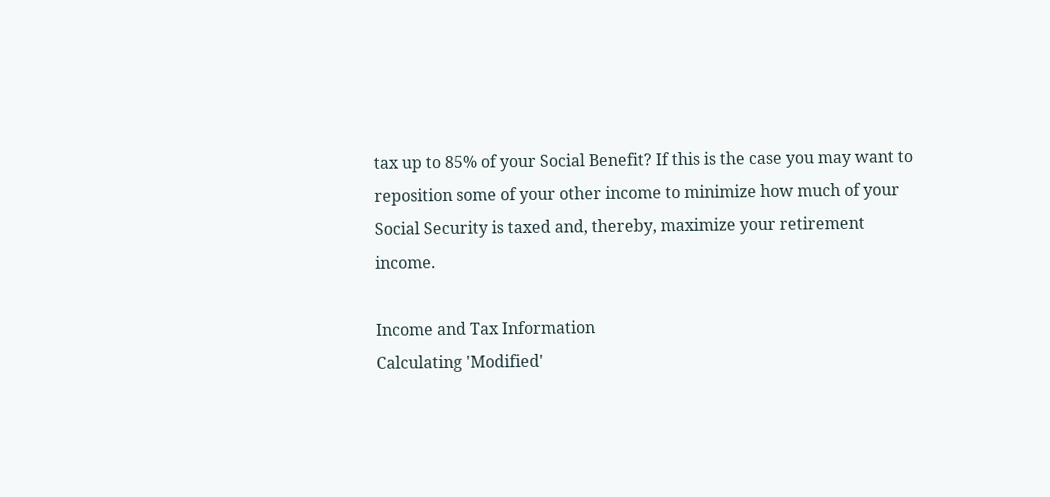tax up to 85% of your Social Benefit? If this is the case you may want to reposition some of your other income to minimize how much of your Social Security is taxed and, thereby, maximize your retirement income.

Income and Tax Information
Calculating 'Modified'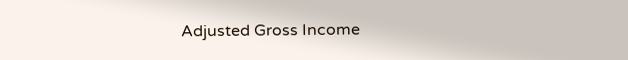Adjusted Gross Income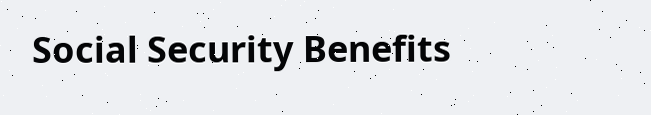Social Security Benefits